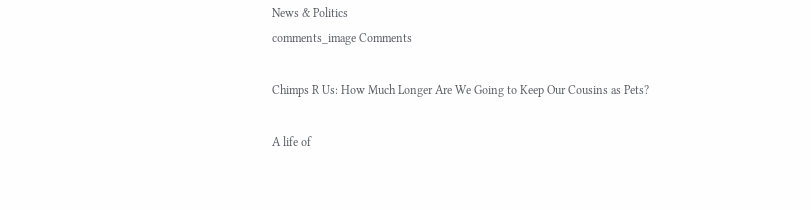News & Politics
comments_image Comments

Chimps R Us: How Much Longer Are We Going to Keep Our Cousins as Pets?

A life of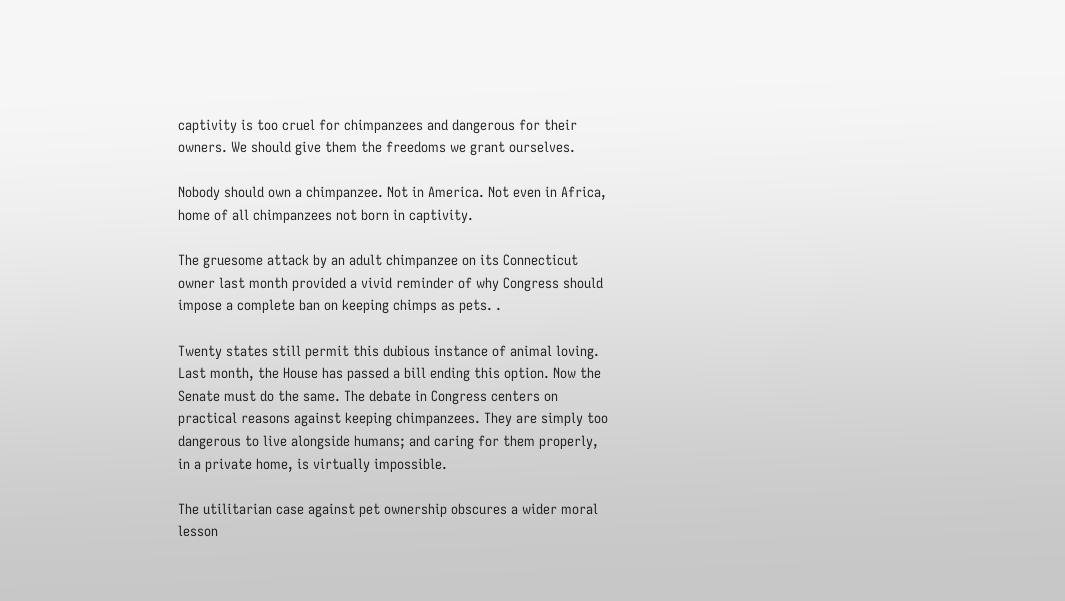captivity is too cruel for chimpanzees and dangerous for their owners. We should give them the freedoms we grant ourselves.

Nobody should own a chimpanzee. Not in America. Not even in Africa, home of all chimpanzees not born in captivity.

The gruesome attack by an adult chimpanzee on its Connecticut owner last month provided a vivid reminder of why Congress should impose a complete ban on keeping chimps as pets. .

Twenty states still permit this dubious instance of animal loving. Last month, the House has passed a bill ending this option. Now the Senate must do the same. The debate in Congress centers on practical reasons against keeping chimpanzees. They are simply too dangerous to live alongside humans; and caring for them properly, in a private home, is virtually impossible.

The utilitarian case against pet ownership obscures a wider moral lesson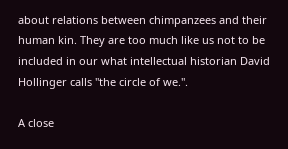about relations between chimpanzees and their human kin. They are too much like us not to be included in our what intellectual historian David Hollinger calls "the circle of we.".

A close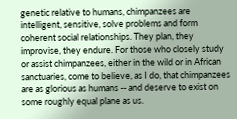genetic relative to humans, chimpanzees are intelligent, sensitive, solve problems and form coherent social relationships. They plan, they improvise, they endure. For those who closely study or assist chimpanzees, either in the wild or in African sanctuaries, come to believe, as I do, that chimpanzees are as glorious as humans -- and deserve to exist on some roughly equal plane as us.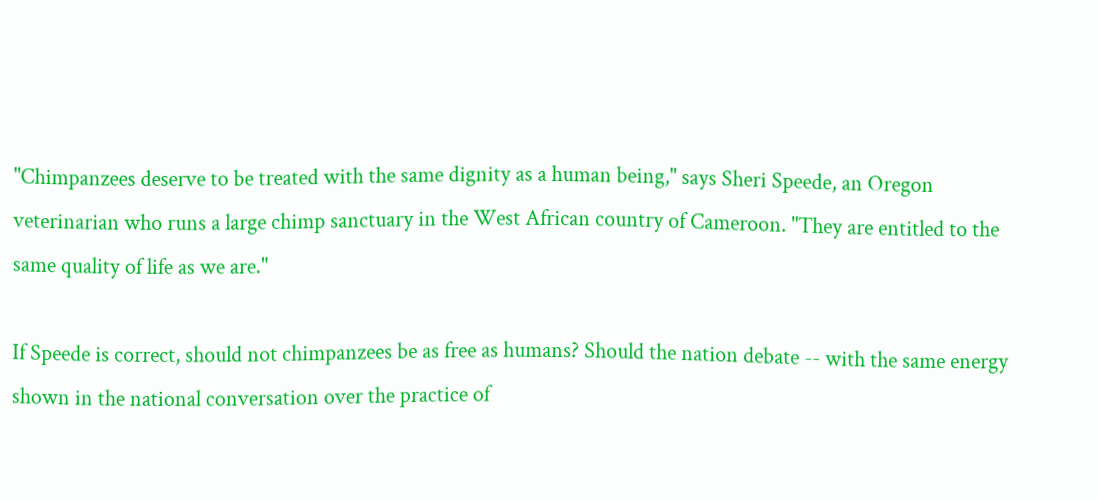"Chimpanzees deserve to be treated with the same dignity as a human being," says Sheri Speede, an Oregon veterinarian who runs a large chimp sanctuary in the West African country of Cameroon. "They are entitled to the same quality of life as we are."

If Speede is correct, should not chimpanzees be as free as humans? Should the nation debate -- with the same energy shown in the national conversation over the practice of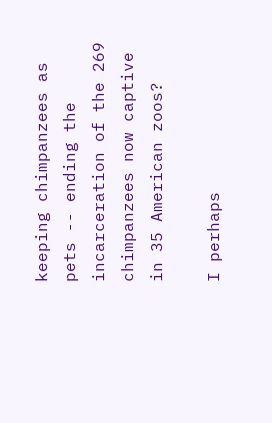keeping chimpanzees as pets -- ending the incarceration of the 269 chimpanzees now captive in 35 American zoos?

I perhaps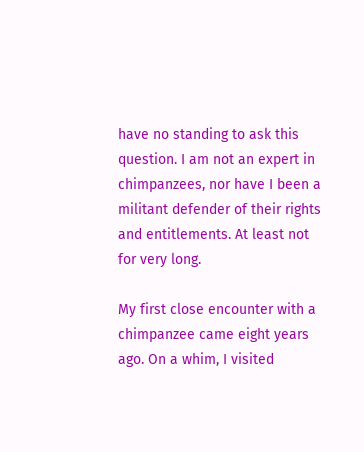have no standing to ask this question. I am not an expert in chimpanzees, nor have I been a militant defender of their rights and entitlements. At least not for very long.

My first close encounter with a chimpanzee came eight years ago. On a whim, I visited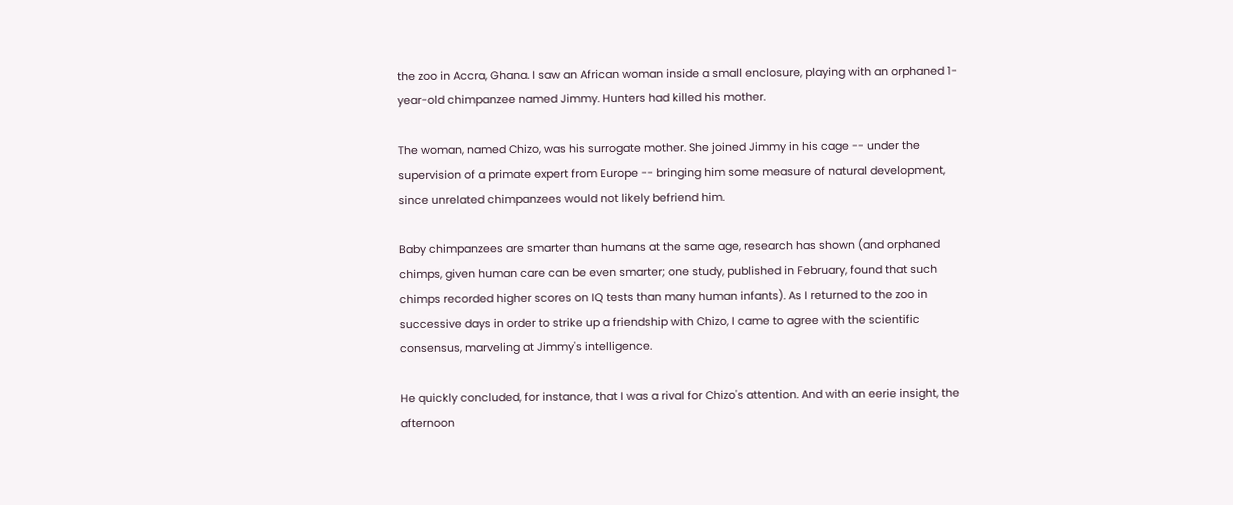the zoo in Accra, Ghana. I saw an African woman inside a small enclosure, playing with an orphaned 1-year-old chimpanzee named Jimmy. Hunters had killed his mother.

The woman, named Chizo, was his surrogate mother. She joined Jimmy in his cage -- under the supervision of a primate expert from Europe -- bringing him some measure of natural development, since unrelated chimpanzees would not likely befriend him.

Baby chimpanzees are smarter than humans at the same age, research has shown (and orphaned chimps, given human care can be even smarter; one study, published in February, found that such chimps recorded higher scores on IQ tests than many human infants). As I returned to the zoo in successive days in order to strike up a friendship with Chizo, I came to agree with the scientific consensus, marveling at Jimmy's intelligence.

He quickly concluded, for instance, that I was a rival for Chizo's attention. And with an eerie insight, the afternoon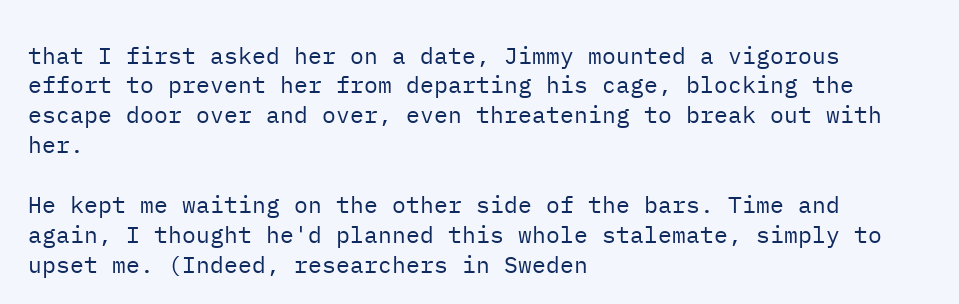that I first asked her on a date, Jimmy mounted a vigorous effort to prevent her from departing his cage, blocking the escape door over and over, even threatening to break out with her.

He kept me waiting on the other side of the bars. Time and again, I thought he'd planned this whole stalemate, simply to upset me. (Indeed, researchers in Sweden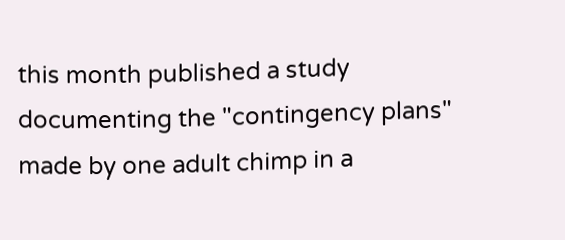this month published a study documenting the "contingency plans" made by one adult chimp in a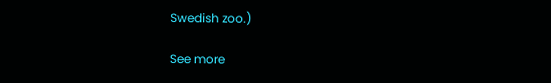Swedish zoo.)

See more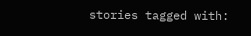stories tagged with: